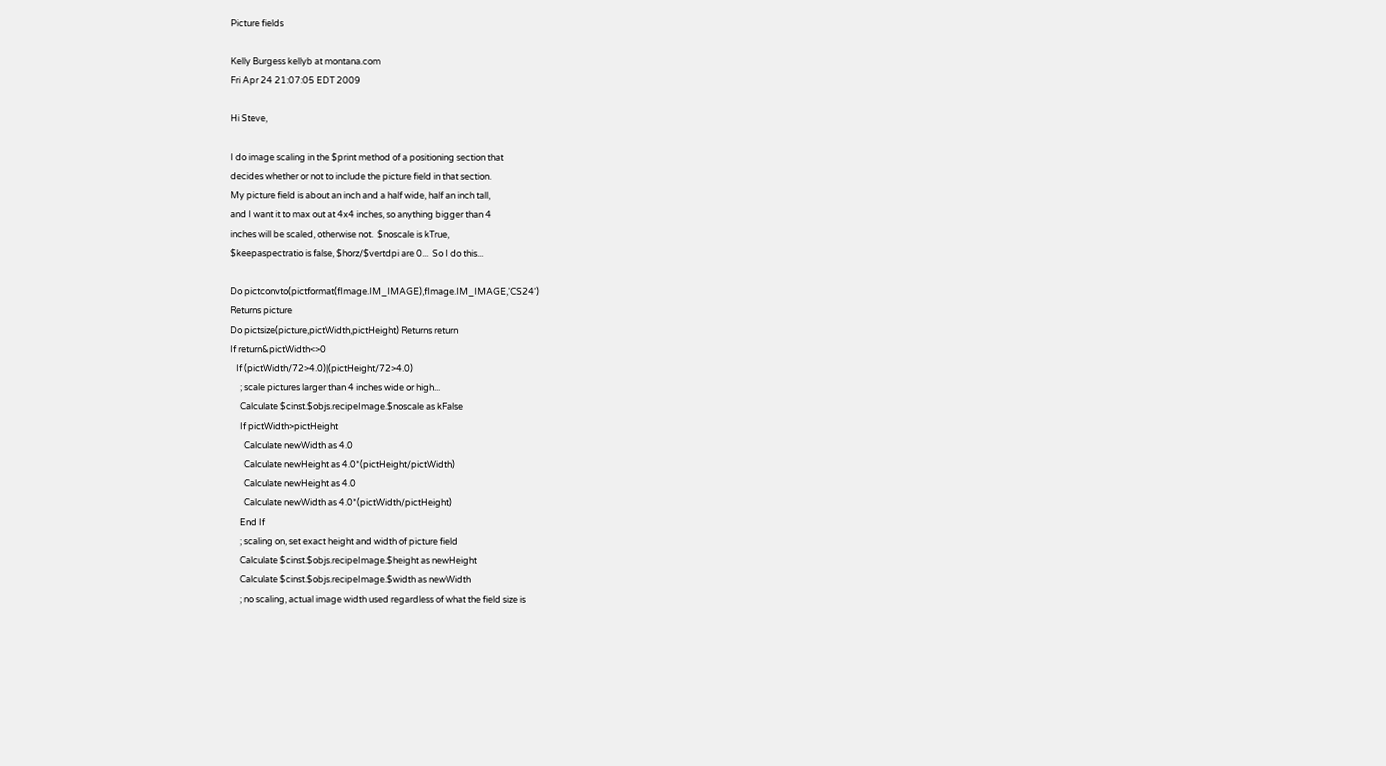Picture fields

Kelly Burgess kellyb at montana.com
Fri Apr 24 21:07:05 EDT 2009

Hi Steve,

I do image scaling in the $print method of a positioning section that
decides whether or not to include the picture field in that section.
My picture field is about an inch and a half wide, half an inch tall,
and I want it to max out at 4x4 inches, so anything bigger than 4
inches will be scaled, otherwise not.  $noscale is kTrue,
$keepaspectratio is false, $horz/$vertdpi are 0...  So I do this...

Do pictconvto(pictformat(fImage.IM_IMAGE),fImage.IM_IMAGE,'CS24')
Returns picture
Do pictsize(picture,pictWidth,pictHeight) Returns return
If return&pictWidth<>0
   If (pictWidth/72>4.0)|(pictHeight/72>4.0)
     ; scale pictures larger than 4 inches wide or high...
     Calculate $cinst.$objs.recipeImage.$noscale as kFalse
     If pictWidth>pictHeight
       Calculate newWidth as 4.0
       Calculate newHeight as 4.0*(pictHeight/pictWidth)
       Calculate newHeight as 4.0
       Calculate newWidth as 4.0*(pictWidth/pictHeight)
     End If
     ; scaling on, set exact height and width of picture field
     Calculate $cinst.$objs.recipeImage.$height as newHeight
     Calculate $cinst.$objs.recipeImage.$width as newWidth
     ; no scaling, actual image width used regardless of what the field size is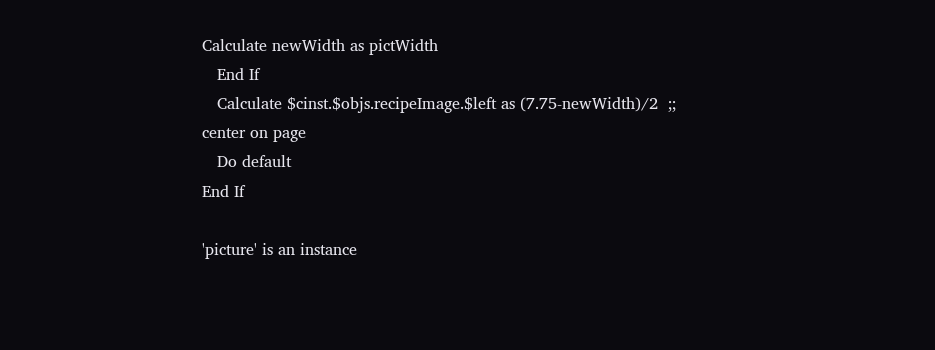Calculate newWidth as pictWidth
   End If
   Calculate $cinst.$objs.recipeImage.$left as (7.75-newWidth)/2  ;;
center on page
   Do default
End If

'picture' is an instance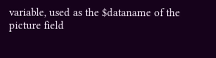variable, used as the $dataname of the
picture field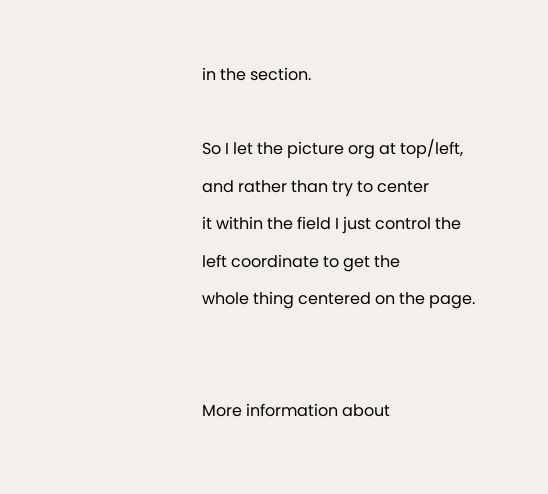in the section.

So I let the picture org at top/left, and rather than try to center
it within the field I just control the left coordinate to get the
whole thing centered on the page.


More information about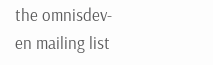the omnisdev-en mailing list